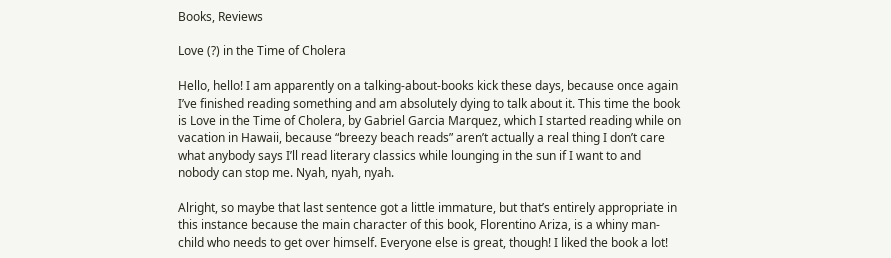Books, Reviews

Love (?) in the Time of Cholera

Hello, hello! I am apparently on a talking-about-books kick these days, because once again I’ve finished reading something and am absolutely dying to talk about it. This time the book is Love in the Time of Cholera, by Gabriel Garcia Marquez, which I started reading while on vacation in Hawaii, because “breezy beach reads” aren’t actually a real thing I don’t care what anybody says I’ll read literary classics while lounging in the sun if I want to and nobody can stop me. Nyah, nyah, nyah.

Alright, so maybe that last sentence got a little immature, but that’s entirely appropriate in this instance because the main character of this book, Florentino Ariza, is a whiny man-child who needs to get over himself. Everyone else is great, though! I liked the book a lot!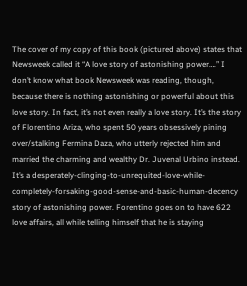The cover of my copy of this book (pictured above) states that Newsweek called it “A love story of astonishing power….” I don’t know what book Newsweek was reading, though, because there is nothing astonishing or powerful about this love story. In fact, it’s not even really a love story. It’s the story of Florentino Ariza, who spent 50 years obsessively pining over/stalking Fermina Daza, who utterly rejected him and married the charming and wealthy Dr. Juvenal Urbino instead. It’s a desperately-clinging-to-unrequited-love-while-completely-forsaking-good-sense-and-basic-human-decency story of astonishing power. Forentino goes on to have 622 love affairs, all while telling himself that he is staying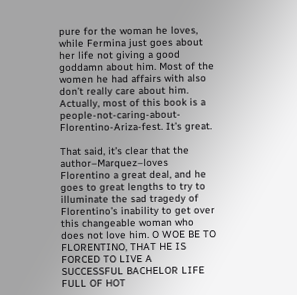pure for the woman he loves, while Fermina just goes about her life not giving a good goddamn about him. Most of the women he had affairs with also don’t really care about him. Actually, most of this book is a people-not-caring-about-Florentino-Ariza-fest. It’s great.

That said, it’s clear that the author–Marquez–loves Florentino a great deal, and he goes to great lengths to try to illuminate the sad tragedy of Florentino’s inability to get over this changeable woman who does not love him. O WOE BE TO FLORENTINO, THAT HE IS FORCED TO LIVE A SUCCESSFUL BACHELOR LIFE FULL OF HOT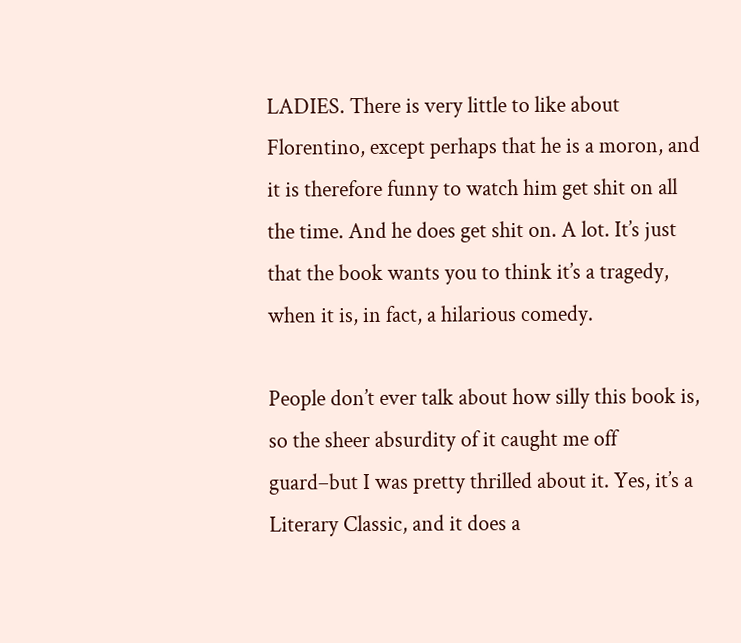LADIES. There is very little to like about Florentino, except perhaps that he is a moron, and it is therefore funny to watch him get shit on all the time. And he does get shit on. A lot. It’s just that the book wants you to think it’s a tragedy, when it is, in fact, a hilarious comedy.

People don’t ever talk about how silly this book is, so the sheer absurdity of it caught me off guard–but I was pretty thrilled about it. Yes, it’s a Literary Classic, and it does a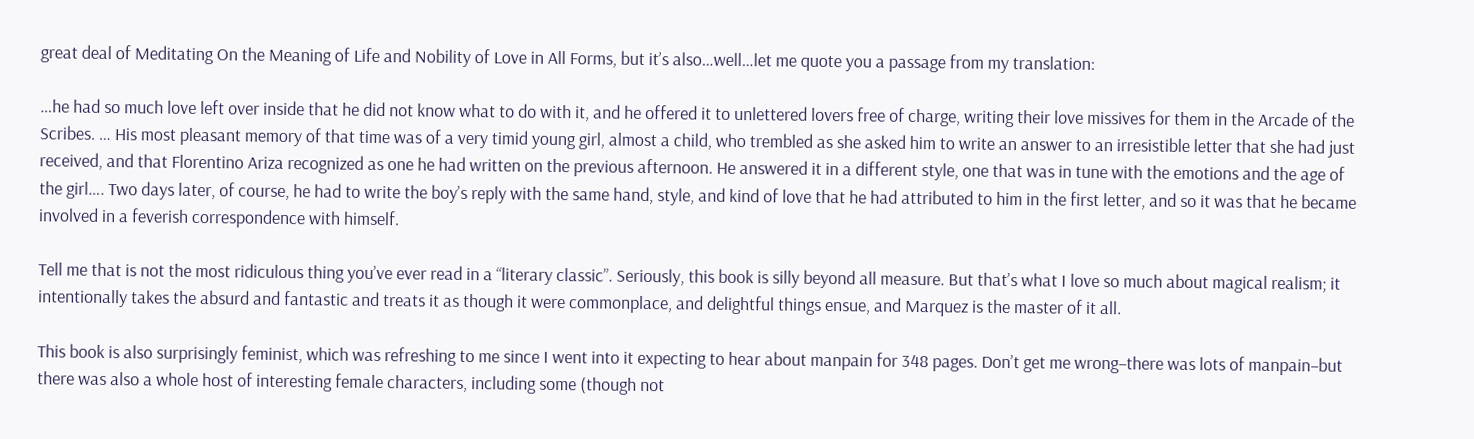great deal of Meditating On the Meaning of Life and Nobility of Love in All Forms, but it’s also…well…let me quote you a passage from my translation:

…he had so much love left over inside that he did not know what to do with it, and he offered it to unlettered lovers free of charge, writing their love missives for them in the Arcade of the Scribes. … His most pleasant memory of that time was of a very timid young girl, almost a child, who trembled as she asked him to write an answer to an irresistible letter that she had just received, and that Florentino Ariza recognized as one he had written on the previous afternoon. He answered it in a different style, one that was in tune with the emotions and the age of the girl…. Two days later, of course, he had to write the boy’s reply with the same hand, style, and kind of love that he had attributed to him in the first letter, and so it was that he became involved in a feverish correspondence with himself.

Tell me that is not the most ridiculous thing you’ve ever read in a “literary classic”. Seriously, this book is silly beyond all measure. But that’s what I love so much about magical realism; it intentionally takes the absurd and fantastic and treats it as though it were commonplace, and delightful things ensue, and Marquez is the master of it all.

This book is also surprisingly feminist, which was refreshing to me since I went into it expecting to hear about manpain for 348 pages. Don’t get me wrong–there was lots of manpain–but there was also a whole host of interesting female characters, including some (though not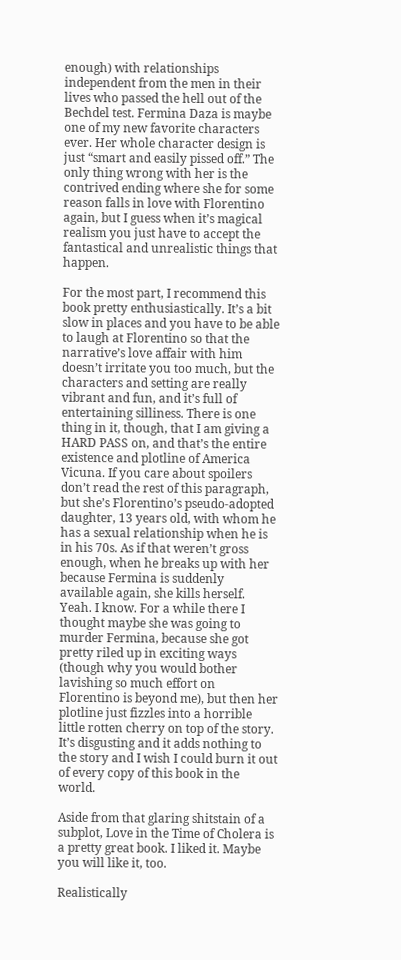enough) with relationships independent from the men in their lives who passed the hell out of the Bechdel test. Fermina Daza is maybe one of my new favorite characters ever. Her whole character design is just “smart and easily pissed off.” The only thing wrong with her is the contrived ending where she for some reason falls in love with Florentino again, but I guess when it’s magical realism you just have to accept the fantastical and unrealistic things that happen.

For the most part, I recommend this book pretty enthusiastically. It’s a bit slow in places and you have to be able to laugh at Florentino so that the narrative’s love affair with him doesn’t irritate you too much, but the characters and setting are really vibrant and fun, and it’s full of entertaining silliness. There is one thing in it, though, that I am giving a HARD PASS on, and that’s the entire existence and plotline of America Vicuna. If you care about spoilers don’t read the rest of this paragraph, but she’s Florentino’s pseudo-adopted daughter, 13 years old, with whom he has a sexual relationship when he is in his 70s. As if that weren’t gross enough, when he breaks up with her because Fermina is suddenly available again, she kills herself. Yeah. I know. For a while there I thought maybe she was going to murder Fermina, because she got pretty riled up in exciting ways (though why you would bother lavishing so much effort on Florentino is beyond me), but then her plotline just fizzles into a horrible little rotten cherry on top of the story. It’s disgusting and it adds nothing to the story and I wish I could burn it out of every copy of this book in the world.

Aside from that glaring shitstain of a subplot, Love in the Time of Cholera is a pretty great book. I liked it. Maybe you will like it, too.

Realistically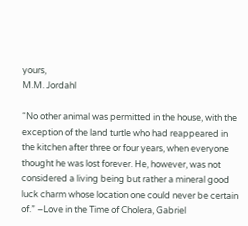yours,
M.M. Jordahl

“No other animal was permitted in the house, with the exception of the land turtle who had reappeared in the kitchen after three or four years, when everyone thought he was lost forever. He, however, was not considered a living being but rather a mineral good luck charm whose location one could never be certain of.” –Love in the Time of Cholera, Gabriel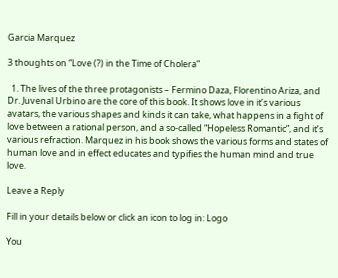Garcia Marquez

3 thoughts on “Love (?) in the Time of Cholera”

  1. The lives of the three protagonists – Fermino Daza, Florentino Ariza, and Dr. Juvenal Urbino are the core of this book. It shows love in it’s various avatars, the various shapes and kinds it can take, what happens in a fight of love between a rational person, and a so-called “Hopeless Romantic”, and it’s various refraction. Marquez in his book shows the various forms and states of human love and in effect educates and typifies the human mind and true love.

Leave a Reply

Fill in your details below or click an icon to log in: Logo

You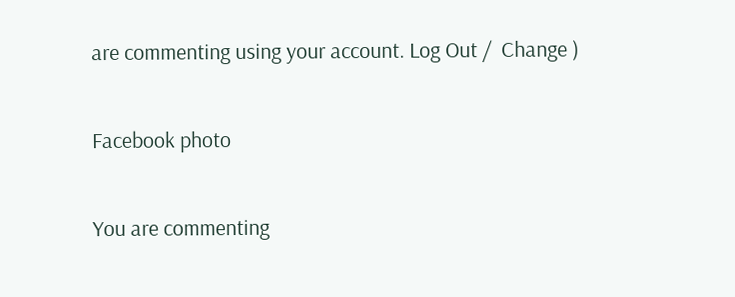are commenting using your account. Log Out /  Change )

Facebook photo

You are commenting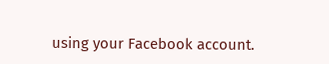using your Facebook account.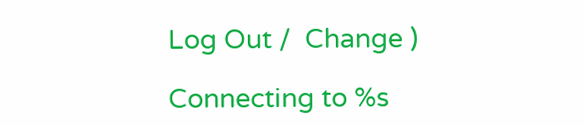Log Out /  Change )

Connecting to %s